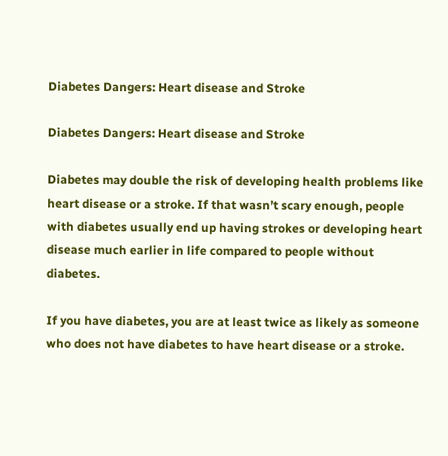Diabetes Dangers: Heart disease and Stroke

Diabetes Dangers: Heart disease and Stroke

Diabetes may double the risk of developing health problems like heart disease or a stroke. If that wasn’t scary enough, people with diabetes usually end up having strokes or developing heart disease much earlier in life compared to people without diabetes.

If you have diabetes, you are at least twice as likely as someone who does not have diabetes to have heart disease or a stroke.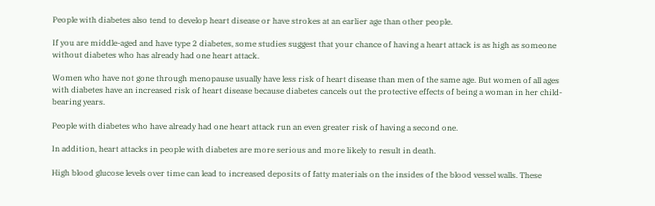People with diabetes also tend to develop heart disease or have strokes at an earlier age than other people.

If you are middle-aged and have type 2 diabetes, some studies suggest that your chance of having a heart attack is as high as someone without diabetes who has already had one heart attack.

Women who have not gone through menopause usually have less risk of heart disease than men of the same age. But women of all ages with diabetes have an increased risk of heart disease because diabetes cancels out the protective effects of being a woman in her child-bearing years.

People with diabetes who have already had one heart attack run an even greater risk of having a second one.

In addition, heart attacks in people with diabetes are more serious and more likely to result in death.

High blood glucose levels over time can lead to increased deposits of fatty materials on the insides of the blood vessel walls. These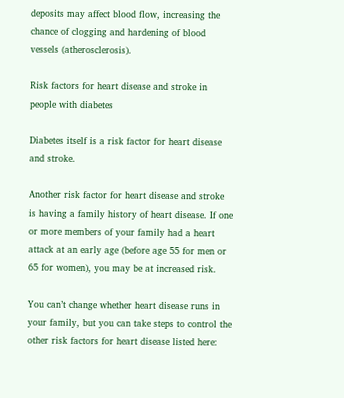deposits may affect blood flow, increasing the chance of clogging and hardening of blood vessels (atherosclerosis).

Risk factors for heart disease and stroke in people with diabetes

Diabetes itself is a risk factor for heart disease and stroke.

Another risk factor for heart disease and stroke is having a family history of heart disease. If one or more members of your family had a heart attack at an early age (before age 55 for men or 65 for women), you may be at increased risk.

You can’t change whether heart disease runs in your family, but you can take steps to control the other risk factors for heart disease listed here: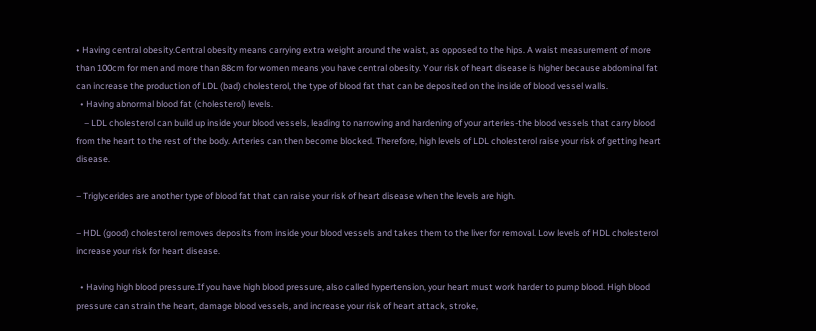• Having central obesity.Central obesity means carrying extra weight around the waist, as opposed to the hips. A waist measurement of more than 100cm for men and more than 88cm for women means you have central obesity. Your risk of heart disease is higher because abdominal fat can increase the production of LDL (bad) cholesterol, the type of blood fat that can be deposited on the inside of blood vessel walls.
  • Having abnormal blood fat (cholesterol) levels.
    – LDL cholesterol can build up inside your blood vessels, leading to narrowing and hardening of your arteries-the blood vessels that carry blood from the heart to the rest of the body. Arteries can then become blocked. Therefore, high levels of LDL cholesterol raise your risk of getting heart disease.

– Triglycerides are another type of blood fat that can raise your risk of heart disease when the levels are high.

– HDL (good) cholesterol removes deposits from inside your blood vessels and takes them to the liver for removal. Low levels of HDL cholesterol increase your risk for heart disease.

  • Having high blood pressure.If you have high blood pressure, also called hypertension, your heart must work harder to pump blood. High blood pressure can strain the heart, damage blood vessels, and increase your risk of heart attack, stroke,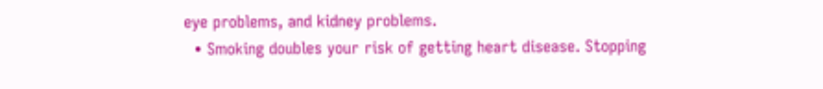eye problems, and kidney problems.
  • Smoking doubles your risk of getting heart disease. Stopping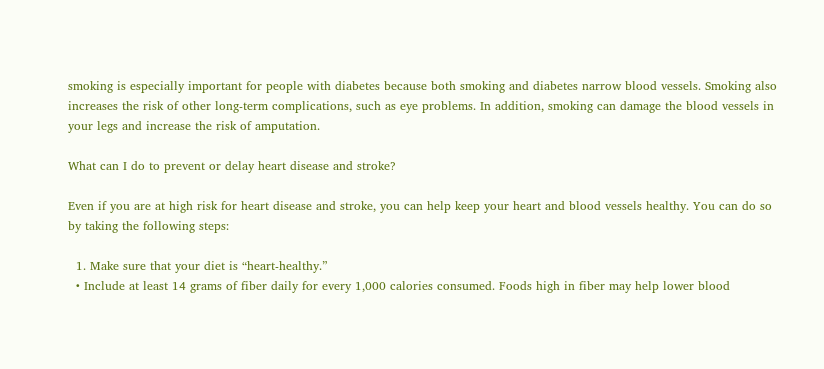smoking is especially important for people with diabetes because both smoking and diabetes narrow blood vessels. Smoking also increases the risk of other long-term complications, such as eye problems. In addition, smoking can damage the blood vessels in your legs and increase the risk of amputation.

What can I do to prevent or delay heart disease and stroke?

Even if you are at high risk for heart disease and stroke, you can help keep your heart and blood vessels healthy. You can do so by taking the following steps:

  1. Make sure that your diet is “heart-healthy.”
  • Include at least 14 grams of fiber daily for every 1,000 calories consumed. Foods high in fiber may help lower blood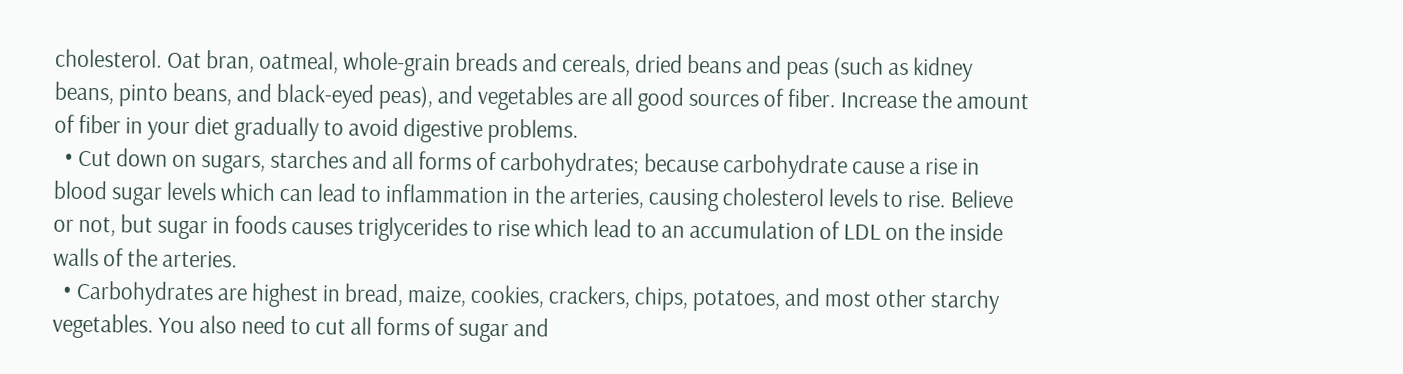cholesterol. Oat bran, oatmeal, whole-grain breads and cereals, dried beans and peas (such as kidney beans, pinto beans, and black-eyed peas), and vegetables are all good sources of fiber. Increase the amount of fiber in your diet gradually to avoid digestive problems.
  • Cut down on sugars, starches and all forms of carbohydrates; because carbohydrate cause a rise in blood sugar levels which can lead to inflammation in the arteries, causing cholesterol levels to rise. Believe or not, but sugar in foods causes triglycerides to rise which lead to an accumulation of LDL on the inside walls of the arteries.
  • Carbohydrates are highest in bread, maize, cookies, crackers, chips, potatoes, and most other starchy vegetables. You also need to cut all forms of sugar and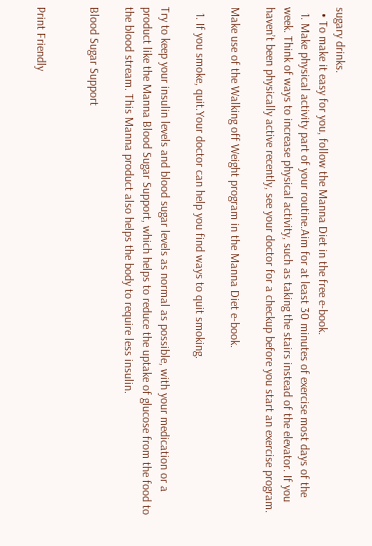sugary drinks.
  • To make it easy for you, follow the Manna Diet in the free e-book.
  1. Make physical activity part of your routine.Aim for at least 30 minutes of exercise most days of the week. Think of ways to increase physical activity, such as taking the stairs instead of the elevator. If you haven’t been physically active recently, see your doctor for a checkup before you start an exercise program.

Make use of the Walking off Weight program in the Manna Diet e-book.

  1. If you smoke, quit.Your doctor can help you find ways to quit smoking.

Try to keep your insulin levels and blood sugar levels as normal as possible, with your medication or a product like the Manna Blood Sugar Support, which helps to reduce the uptake of glucose from the food to the blood stream. This Manna product also helps the body to require less insulin.

Blood Sugar Support


Print Friendly